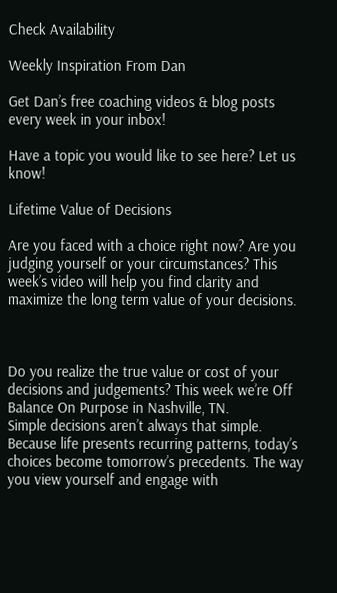Check Availability

Weekly Inspiration From Dan

Get Dan’s free coaching videos & blog posts every week in your inbox!

Have a topic you would like to see here? Let us know!

Lifetime Value of Decisions

Are you faced with a choice right now? Are you judging yourself or your circumstances? This week’s video will help you find clarity and maximize the long term value of your decisions.



Do you realize the true value or cost of your decisions and judgements? This week we’re Off Balance On Purpose in Nashville, TN.
Simple decisions aren’t always that simple. Because life presents recurring patterns, today’s choices become tomorrow’s precedents. The way you view yourself and engage with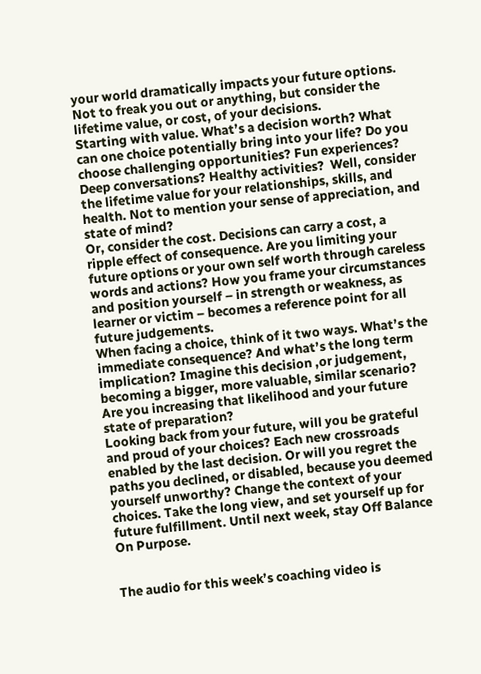your world dramatically impacts your future options. Not to freak you out or anything, but consider the lifetime value, or cost, of your decisions.
Starting with value. What’s a decision worth? What can one choice potentially bring into your life? Do you choose challenging opportunities? Fun experiences? Deep conversations? Healthy activities?  Well, consider the lifetime value for your relationships, skills, and health. Not to mention your sense of appreciation, and state of mind?
Or, consider the cost. Decisions can carry a cost, a ripple effect of consequence. Are you limiting your future options or your own self worth through careless words and actions? How you frame your circumstances and position yourself – in strength or weakness, as learner or victim – becomes a reference point for all future judgements.
When facing a choice, think of it two ways. What’s the immediate consequence? And what’s the long term implication? Imagine this decision ,or judgement, becoming a bigger, more valuable, similar scenario? Are you increasing that likelihood and your future state of preparation?
Looking back from your future, will you be grateful and proud of your choices? Each new crossroads enabled by the last decision. Or will you regret the paths you declined, or disabled, because you deemed yourself unworthy? Change the context of your choices. Take the long view, and set yourself up for future fulfillment. Until next week, stay Off Balance On Purpose.


The audio for this week’s coaching video is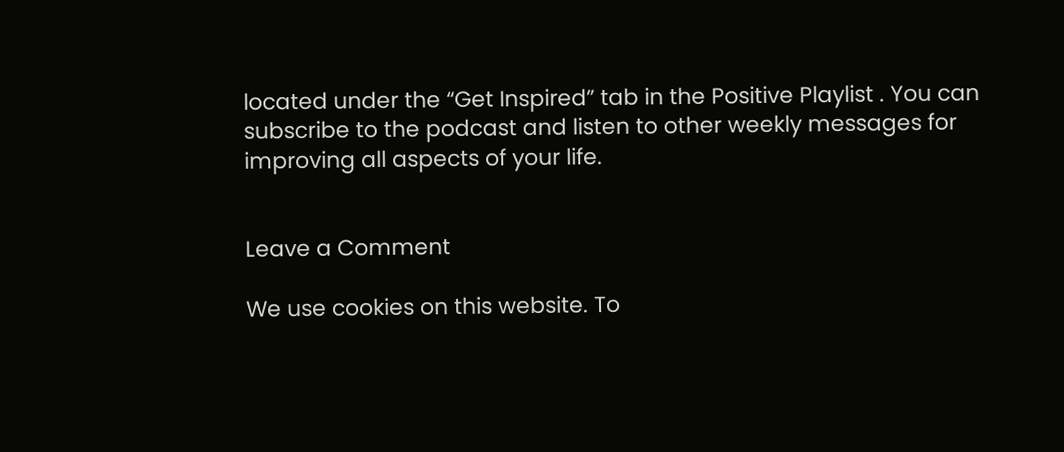located under the “Get Inspired” tab in the Positive Playlist . You can subscribe to the podcast and listen to other weekly messages for improving all aspects of your life.


Leave a Comment

We use cookies on this website. To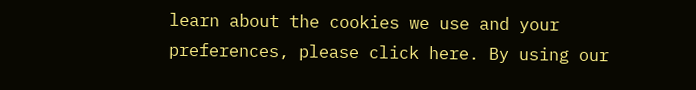learn about the cookies we use and your preferences, please click here. By using our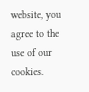website, you agree to the use of our cookies.